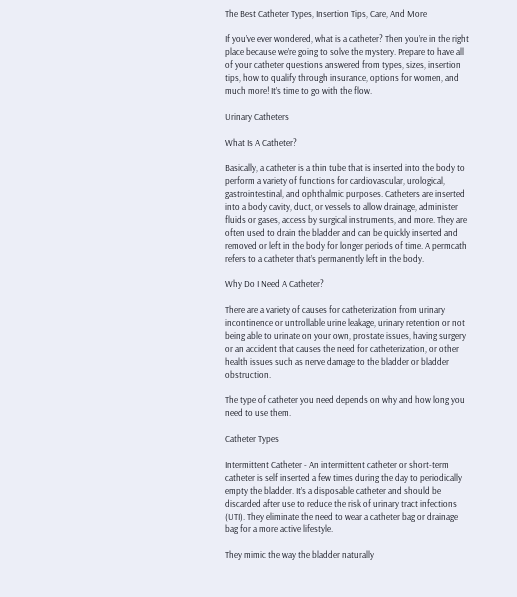The Best Catheter Types, Insertion Tips, Care, And More

If you’ve ever wondered, what is a catheter? Then you’re in the right place because we’re going to solve the mystery. Prepare to have all of your catheter questions answered from types, sizes, insertion tips, how to qualify through insurance, options for women, and much more! It’s time to go with the flow.

Urinary Catheters

What Is A Catheter?

Basically, a catheter is a thin tube that is inserted into the body to perform a variety of functions for cardiovascular, urological, gastrointestinal, and ophthalmic purposes. Catheters are inserted into a body cavity, duct, or vessels to allow drainage, administer fluids or gases, access by surgical instruments, and more. They are often used to drain the bladder and can be quickly inserted and removed or left in the body for longer periods of time. A permcath refers to a catheter that’s permanently left in the body.

Why Do I Need A Catheter?

There are a variety of causes for catheterization from urinary incontinence or untrollable urine leakage, urinary retention or not being able to urinate on your own, prostate issues, having surgery or an accident that causes the need for catheterization, or other health issues such as nerve damage to the bladder or bladder obstruction.

The type of catheter you need depends on why and how long you need to use them.

Catheter Types

Intermittent Catheter - An intermittent catheter or short-term catheter is self inserted a few times during the day to periodically empty the bladder. It’s a disposable catheter and should be discarded after use to reduce the risk of urinary tract infections (UTI). They eliminate the need to wear a catheter bag or drainage bag for a more active lifestyle.

They mimic the way the bladder naturally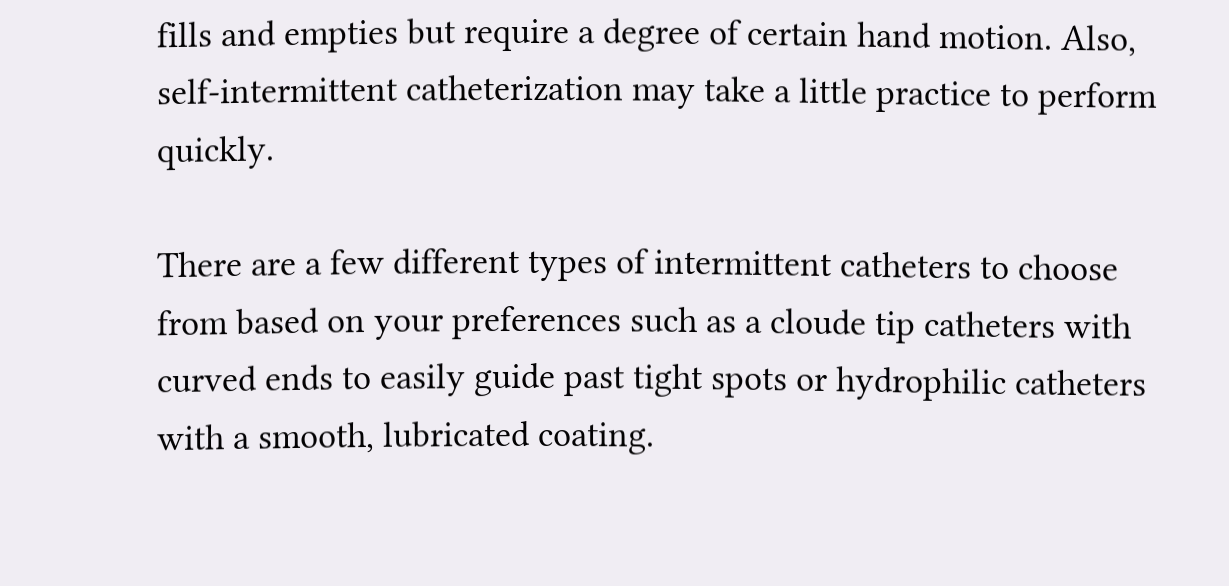fills and empties but require a degree of certain hand motion. Also, self-intermittent catheterization may take a little practice to perform quickly.

There are a few different types of intermittent catheters to choose from based on your preferences such as a cloude tip catheters with curved ends to easily guide past tight spots or hydrophilic catheters with a smooth, lubricated coating.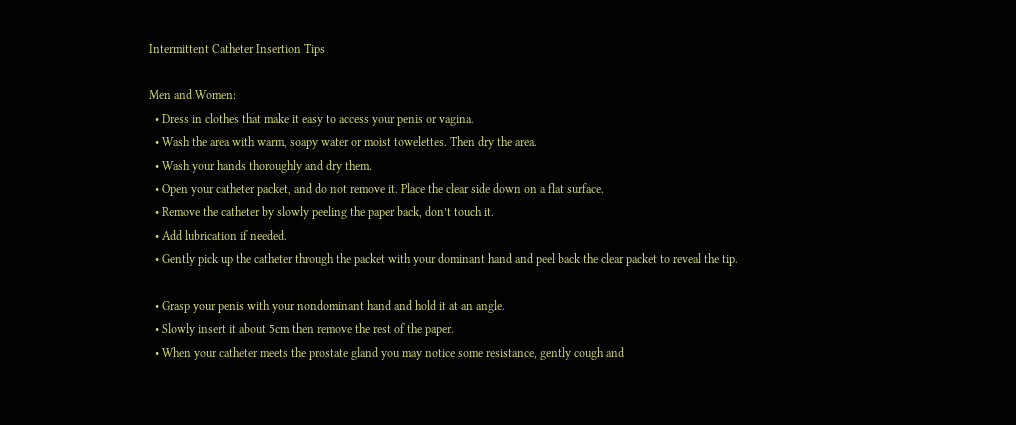Intermittent Catheter Insertion Tips

Men and Women:
  • Dress in clothes that make it easy to access your penis or vagina.
  • Wash the area with warm, soapy water or moist towelettes. Then dry the area.
  • Wash your hands thoroughly and dry them.
  • Open your catheter packet, and do not remove it. Place the clear side down on a flat surface.
  • Remove the catheter by slowly peeling the paper back, don’t touch it.
  • Add lubrication if needed.
  • Gently pick up the catheter through the packet with your dominant hand and peel back the clear packet to reveal the tip.

  • Grasp your penis with your nondominant hand and hold it at an angle.
  • Slowly insert it about 5cm then remove the rest of the paper.
  • When your catheter meets the prostate gland you may notice some resistance, gently cough and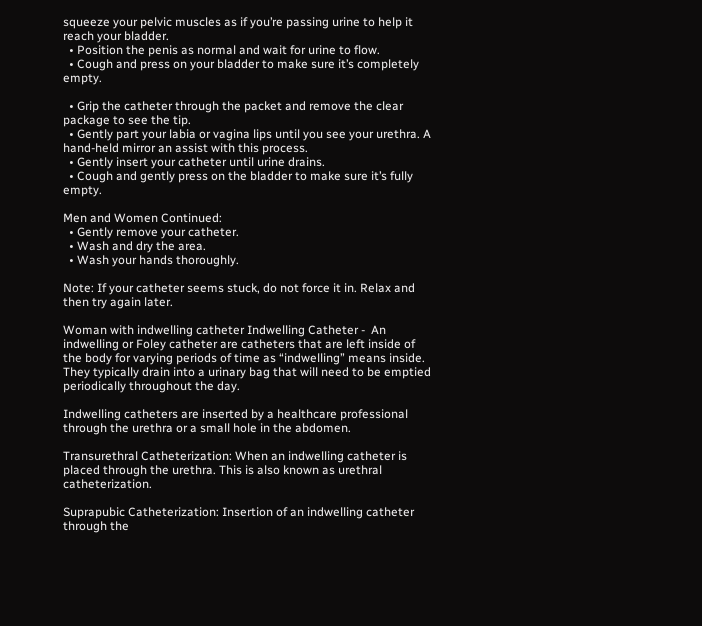squeeze your pelvic muscles as if you’re passing urine to help it reach your bladder.
  • Position the penis as normal and wait for urine to flow.
  • Cough and press on your bladder to make sure it’s completely empty.

  • Grip the catheter through the packet and remove the clear package to see the tip.
  • Gently part your labia or vagina lips until you see your urethra. A hand-held mirror an assist with this process.
  • Gently insert your catheter until urine drains.
  • Cough and gently press on the bladder to make sure it’s fully empty.

Men and Women Continued:
  • Gently remove your catheter.
  • Wash and dry the area.
  • Wash your hands thoroughly.

Note: If your catheter seems stuck, do not force it in. Relax and then try again later.

Woman with indwelling catheter Indwelling Catheter -  An indwelling or Foley catheter are catheters that are left inside of the body for varying periods of time as “indwelling” means inside. They typically drain into a urinary bag that will need to be emptied periodically throughout the day.

Indwelling catheters are inserted by a healthcare professional through the urethra or a small hole in the abdomen.

Transurethral Catheterization: When an indwelling catheter is placed through the urethra. This is also known as urethral catheterization.

Suprapubic Catheterization: Insertion of an indwelling catheter through the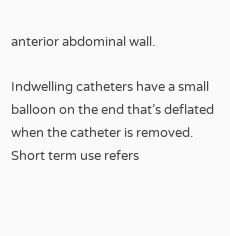anterior abdominal wall.

Indwelling catheters have a small balloon on the end that’s deflated when the catheter is removed. Short term use refers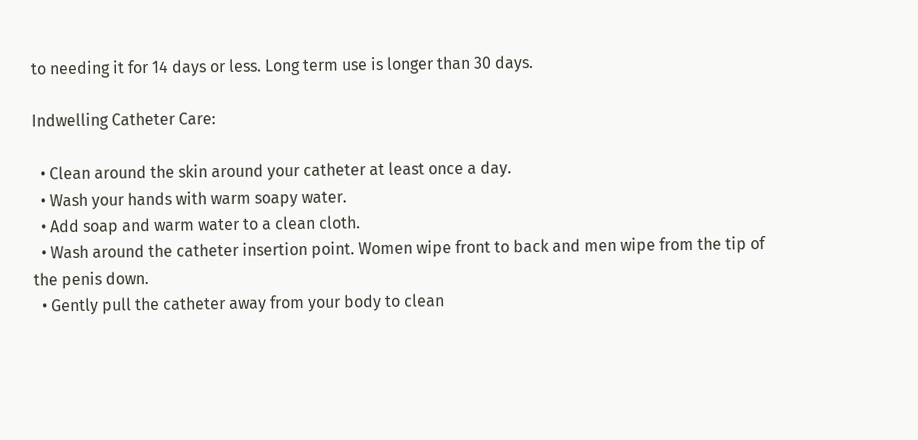to needing it for 14 days or less. Long term use is longer than 30 days.

Indwelling Catheter Care:

  • Clean around the skin around your catheter at least once a day.
  • Wash your hands with warm soapy water.
  • Add soap and warm water to a clean cloth.
  • Wash around the catheter insertion point. Women wipe front to back and men wipe from the tip of the penis down.
  • Gently pull the catheter away from your body to clean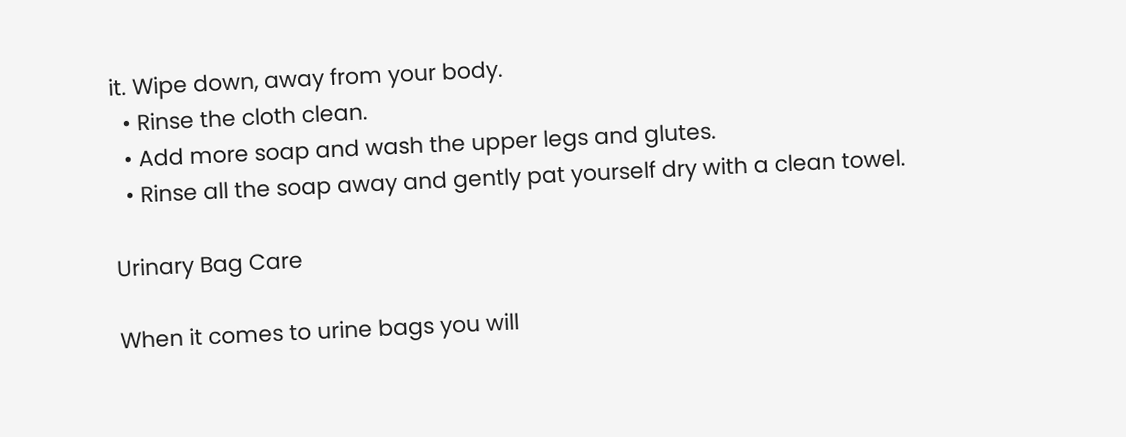it. Wipe down, away from your body.
  • Rinse the cloth clean.
  • Add more soap and wash the upper legs and glutes.
  • Rinse all the soap away and gently pat yourself dry with a clean towel.

Urinary Bag Care

When it comes to urine bags you will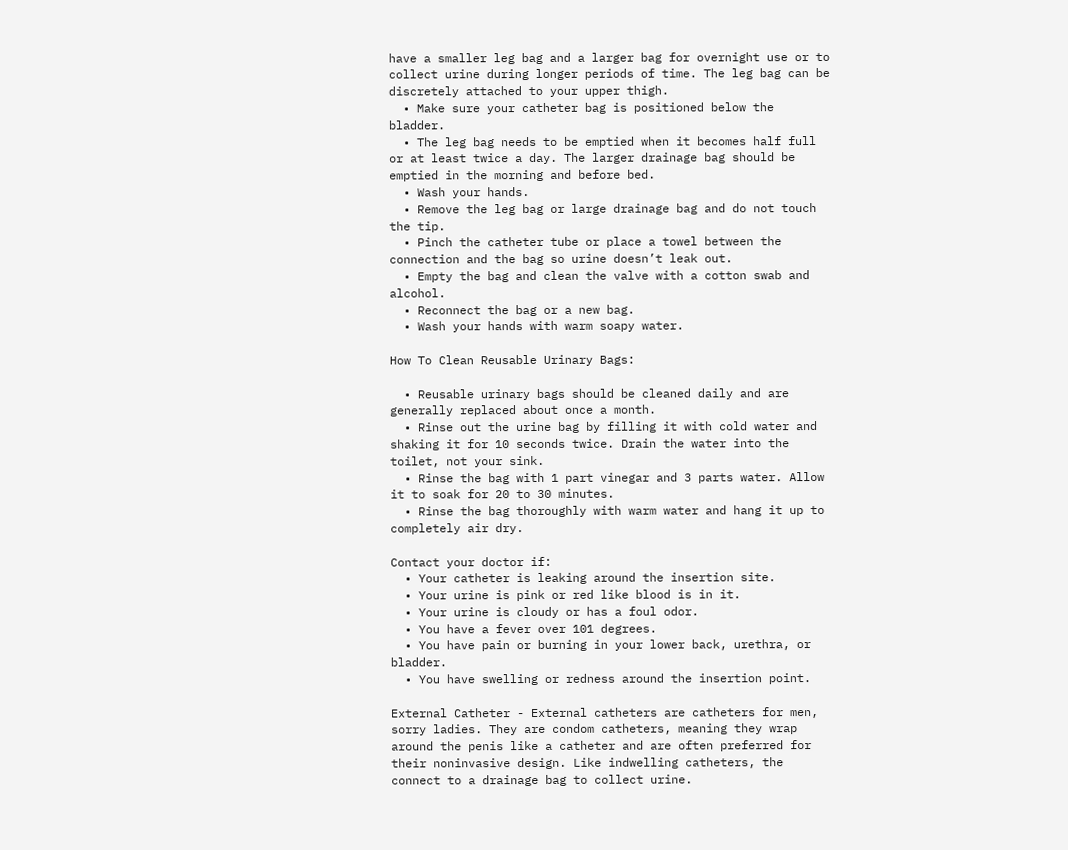have a smaller leg bag and a larger bag for overnight use or to collect urine during longer periods of time. The leg bag can be discretely attached to your upper thigh.
  • Make sure your catheter bag is positioned below the bladder.
  • The leg bag needs to be emptied when it becomes half full or at least twice a day. The larger drainage bag should be emptied in the morning and before bed.
  • Wash your hands.
  • Remove the leg bag or large drainage bag and do not touch the tip.
  • Pinch the catheter tube or place a towel between the connection and the bag so urine doesn’t leak out.
  • Empty the bag and clean the valve with a cotton swab and alcohol.
  • Reconnect the bag or a new bag.
  • Wash your hands with warm soapy water.

How To Clean Reusable Urinary Bags:

  • Reusable urinary bags should be cleaned daily and are generally replaced about once a month.
  • Rinse out the urine bag by filling it with cold water and shaking it for 10 seconds twice. Drain the water into the toilet, not your sink.
  • Rinse the bag with 1 part vinegar and 3 parts water. Allow it to soak for 20 to 30 minutes.
  • Rinse the bag thoroughly with warm water and hang it up to completely air dry.

Contact your doctor if:
  • Your catheter is leaking around the insertion site.
  • Your urine is pink or red like blood is in it.
  • Your urine is cloudy or has a foul odor.
  • You have a fever over 101 degrees.
  • You have pain or burning in your lower back, urethra, or bladder.
  • You have swelling or redness around the insertion point.

External Catheter - External catheters are catheters for men, sorry ladies. They are condom catheters, meaning they wrap around the penis like a catheter and are often preferred for their noninvasive design. Like indwelling catheters, the connect to a drainage bag to collect urine.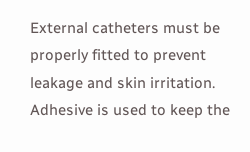External catheters must be properly fitted to prevent leakage and skin irritation. Adhesive is used to keep the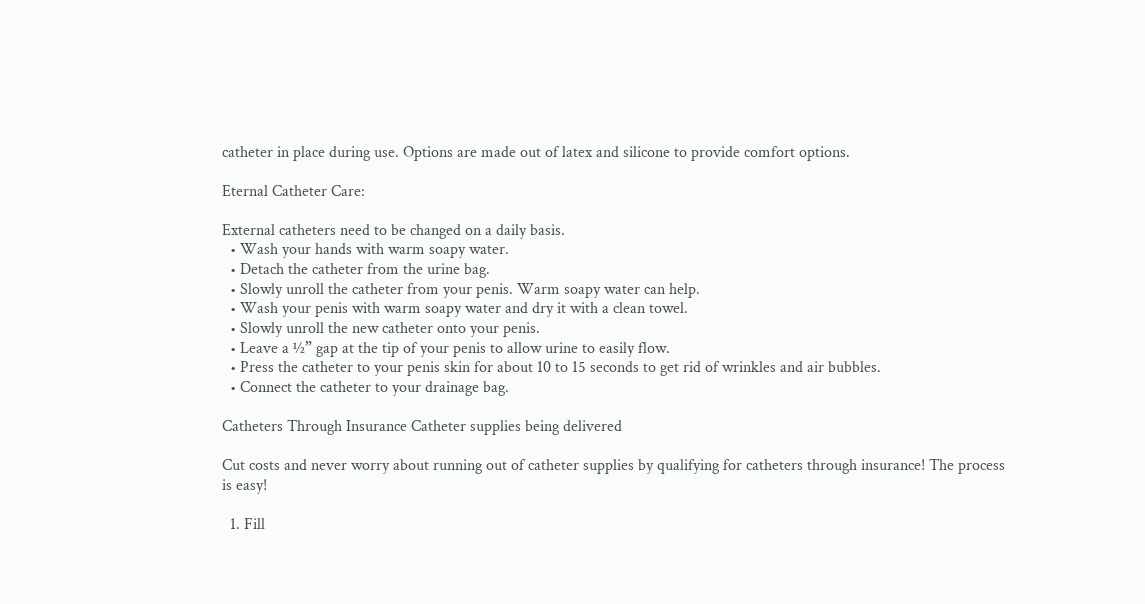catheter in place during use. Options are made out of latex and silicone to provide comfort options.

Eternal Catheter Care:

External catheters need to be changed on a daily basis.
  • Wash your hands with warm soapy water.
  • Detach the catheter from the urine bag.
  • Slowly unroll the catheter from your penis. Warm soapy water can help.
  • Wash your penis with warm soapy water and dry it with a clean towel.
  • Slowly unroll the new catheter onto your penis.
  • Leave a ½” gap at the tip of your penis to allow urine to easily flow.
  • Press the catheter to your penis skin for about 10 to 15 seconds to get rid of wrinkles and air bubbles.
  • Connect the catheter to your drainage bag.

Catheters Through Insurance Catheter supplies being delivered

Cut costs and never worry about running out of catheter supplies by qualifying for catheters through insurance! The process is easy!

  1. Fill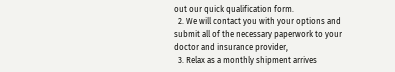out our quick qualification form.
  2. We will contact you with your options and submit all of the necessary paperwork to your doctor and insurance provider,
  3. Relax as a monthly shipment arrives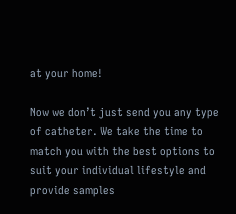at your home!

Now we don’t just send you any type of catheter. We take the time to match you with the best options to suit your individual lifestyle and provide samples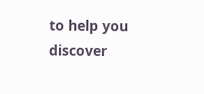to help you discover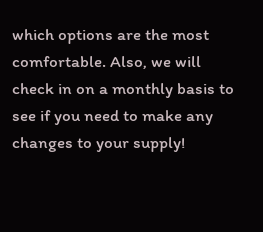which options are the most comfortable. Also, we will check in on a monthly basis to see if you need to make any changes to your supply!